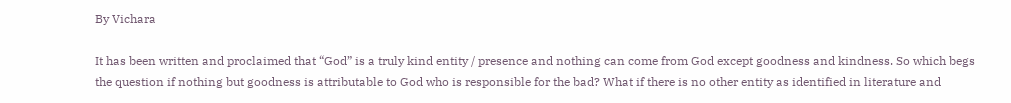By Vichara

It has been written and proclaimed that “God” is a truly kind entity / presence and nothing can come from God except goodness and kindness. So which begs the question if nothing but goodness is attributable to God who is responsible for the bad? What if there is no other entity as identified in literature and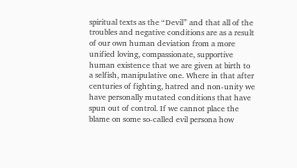spiritual texts as the “Devil” and that all of the troubles and negative conditions are as a result of our own human deviation from a more unified loving, compassionate, supportive human existence that we are given at birth to a selfish, manipulative one. Where in that after centuries of fighting, hatred and non-unity we have personally mutated conditions that have spun out of control. If we cannot place the blame on some so-called evil persona how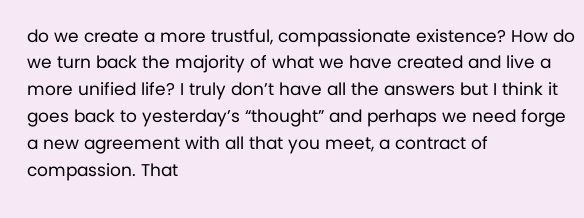do we create a more trustful, compassionate existence? How do we turn back the majority of what we have created and live a more unified life? I truly don’t have all the answers but I think it goes back to yesterday’s “thought” and perhaps we need forge a new agreement with all that you meet, a contract of compassion. That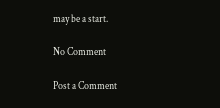may be a start.

No Comment

Post a Comment